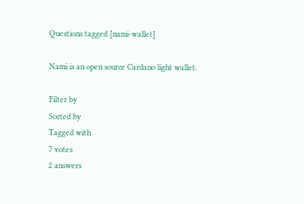Questions tagged [nami-wallet]

Nami is an open source Cardano light wallet.

Filter by
Sorted by
Tagged with
7 votes
2 answers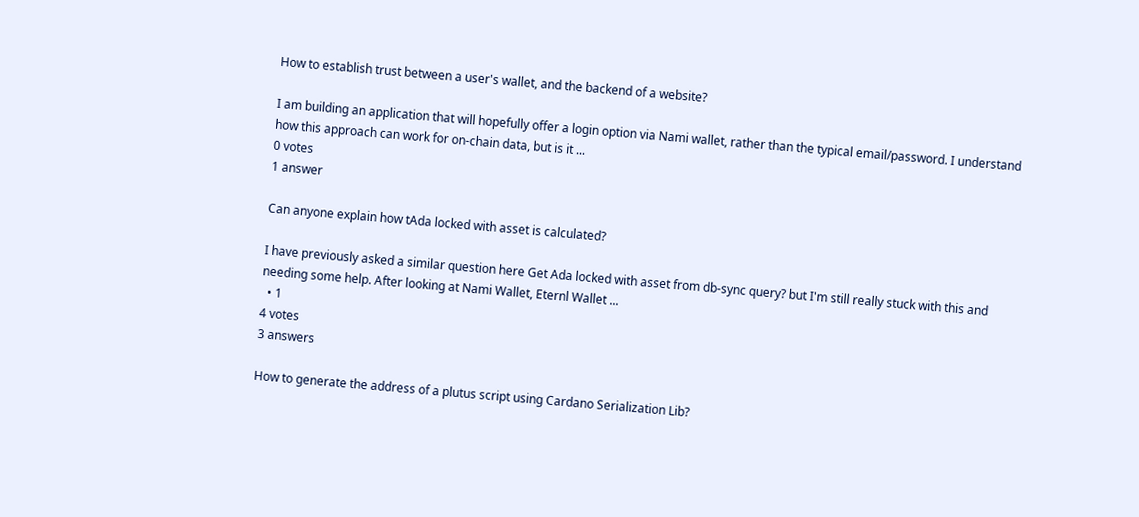How to establish trust between a user's wallet, and the backend of a website?

I am building an application that will hopefully offer a login option via Nami wallet, rather than the typical email/password. I understand how this approach can work for on-chain data, but is it ...
0 votes
1 answer

Can anyone explain how tAda locked with asset is calculated?

I have previously asked a similar question here Get Ada locked with asset from db-sync query? but I'm still really stuck with this and needing some help. After looking at Nami Wallet, Eternl Wallet ...
  • 1
4 votes
3 answers

How to generate the address of a plutus script using Cardano Serialization Lib?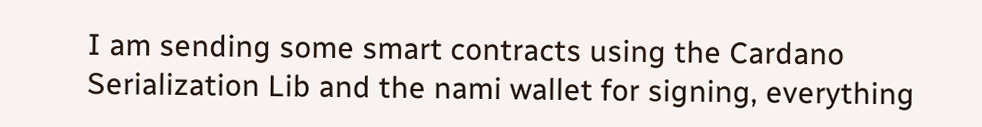I am sending some smart contracts using the Cardano Serialization Lib and the nami wallet for signing, everything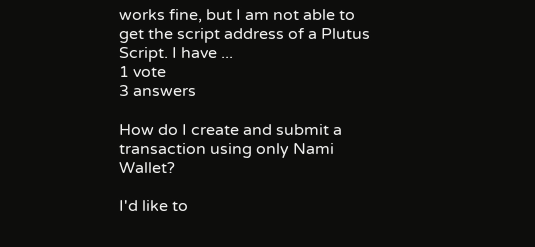works fine, but I am not able to get the script address of a Plutus Script. I have ...
1 vote
3 answers

How do I create and submit a transaction using only Nami Wallet?

I'd like to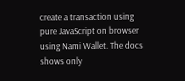create a transaction using pure JavaScript on browser using Nami Wallet. The docs shows only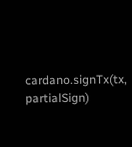cardano.signTx(tx, partialSign)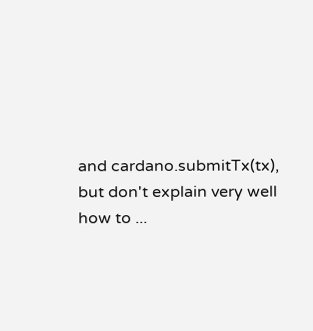and cardano.submitTx(tx), but don't explain very well how to ...